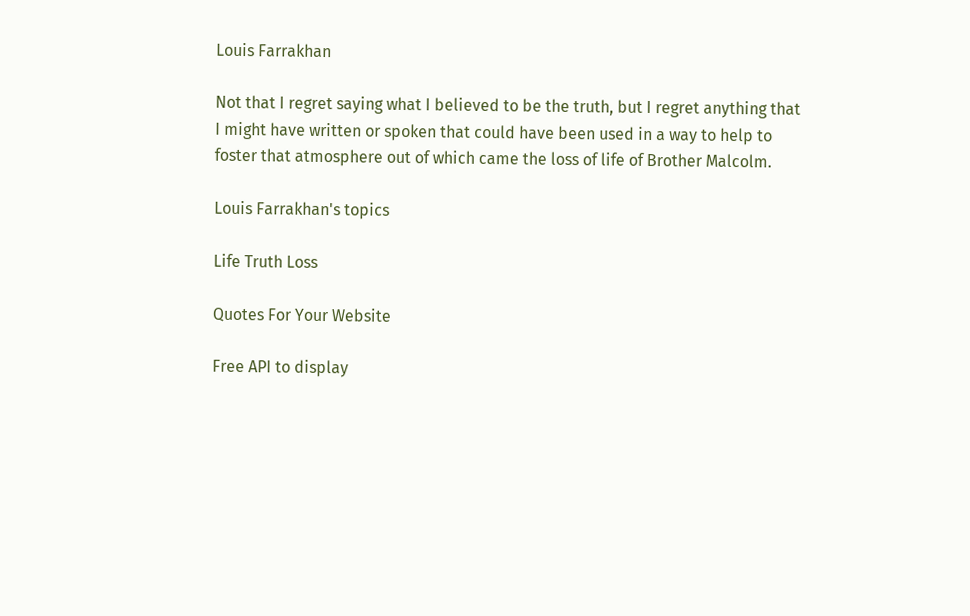Louis Farrakhan

Not that I regret saying what I believed to be the truth, but I regret anything that I might have written or spoken that could have been used in a way to help to foster that atmosphere out of which came the loss of life of Brother Malcolm.

Louis Farrakhan's topics

Life Truth Loss

Quotes For Your Website

Free API to display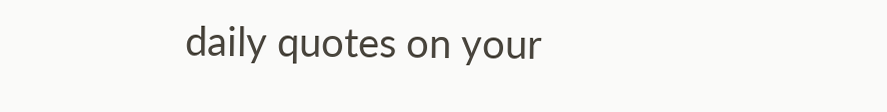daily quotes on your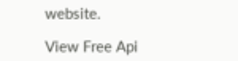website.

View Free Api